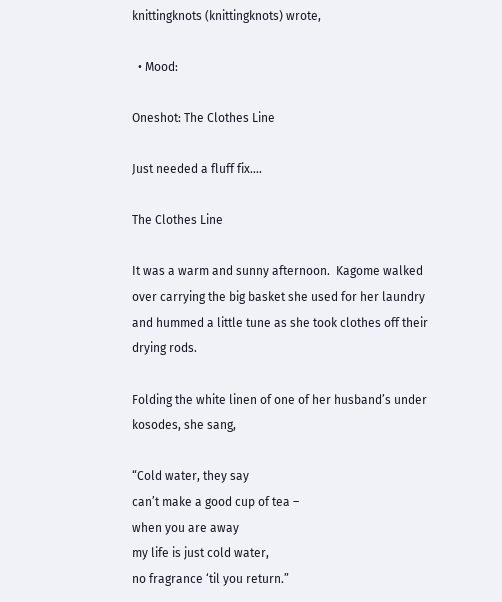knittingknots (knittingknots) wrote,

  • Mood:

Oneshot: The Clothes Line

Just needed a fluff fix....

The Clothes Line

It was a warm and sunny afternoon.  Kagome walked over carrying the big basket she used for her laundry and hummed a little tune as she took clothes off their drying rods.

Folding the white linen of one of her husband’s under kosodes, she sang,

“Cold water, they say
can’t make a good cup of tea –
when you are away
my life is just cold water,
no fragrance ‘til you return.”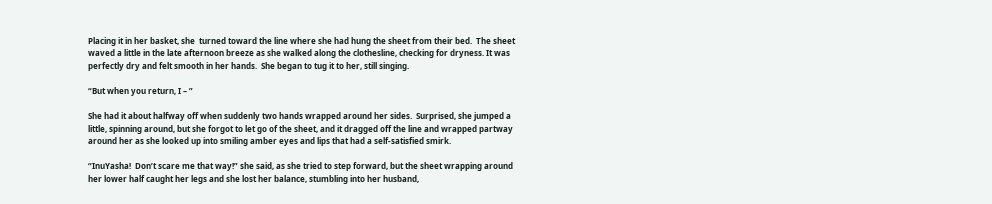Placing it in her basket, she  turned toward the line where she had hung the sheet from their bed.  The sheet waved a little in the late afternoon breeze as she walked along the clothesline, checking for dryness. It was perfectly dry and felt smooth in her hands.  She began to tug it to her, still singing.

“But when you return, I – ”

She had it about halfway off when suddenly two hands wrapped around her sides.  Surprised, she jumped a little, spinning around, but she forgot to let go of the sheet, and it dragged off the line and wrapped partway around her as she looked up into smiling amber eyes and lips that had a self-satisfied smirk.

“InuYasha!  Don’t scare me that way!” she said, as she tried to step forward, but the sheet wrapping around her lower half caught her legs and she lost her balance, stumbling into her husband,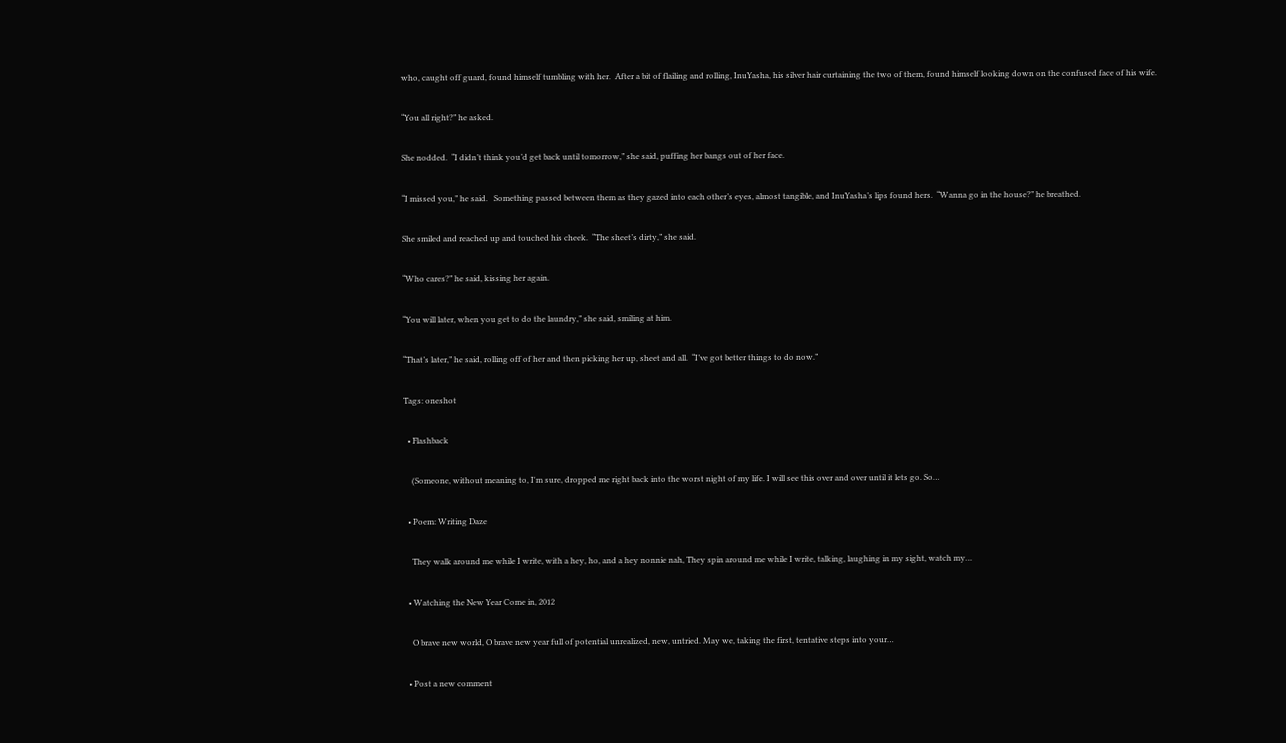who, caught off guard, found himself tumbling with her.  After a bit of flailing and rolling, InuYasha, his silver hair curtaining the two of them, found himself looking down on the confused face of his wife.

“You all right?” he asked.

She nodded.  “I didn’t think you’d get back until tomorrow,” she said, puffing her bangs out of her face.

“I missed you,” he said.   Something passed between them as they gazed into each other’s eyes, almost tangible, and InuYasha’s lips found hers.  “Wanna go in the house?” he breathed.

She smiled and reached up and touched his cheek.  “The sheet’s dirty,” she said.

“Who cares?” he said, kissing her again.

“You will later, when you get to do the laundry,” she said, smiling at him.

“That’s later,” he said, rolling off of her and then picking her up, sheet and all.  “I’ve got better things to do now.”

Tags: oneshot

  • Flashback

    (Someone, without meaning to, I'm sure, dropped me right back into the worst night of my life. I will see this over and over until it lets go. So…

  • Poem: Writing Daze

    They walk around me while I write, with a hey, ho, and a hey nonnie nah, They spin around me while I write, talking, laughing in my sight, watch my…

  • Watching the New Year Come in, 2012

    O brave new world, O brave new year full of potential unrealized, new, untried. May we, taking the first, tentative steps into your…

  • Post a new comment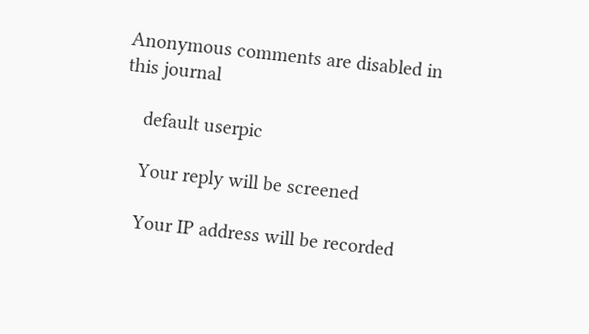Anonymous comments are disabled in this journal

    default userpic

    Your reply will be screened

    Your IP address will be recorded